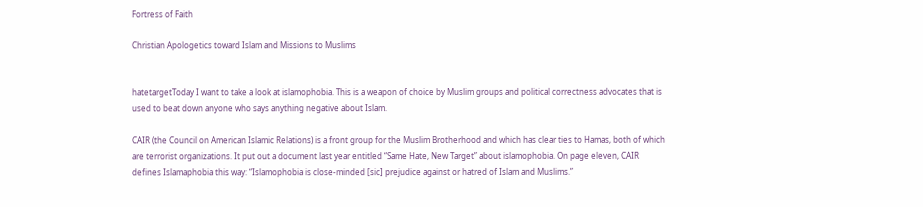Fortress of Faith

Christian Apologetics toward Islam and Missions to Muslims


hatetargetToday I want to take a look at islamophobia. This is a weapon of choice by Muslim groups and political correctness advocates that is used to beat down anyone who says anything negative about Islam.

CAIR (the Council on American Islamic Relations) is a front group for the Muslim Brotherhood and which has clear ties to Hamas, both of which are terrorist organizations. It put out a document last year entitled “Same Hate, New Target” about islamophobia. On page eleven, CAIR defines Islamaphobia this way: “Islamophobia is close-minded [sic] prejudice against or hatred of Islam and Muslims.”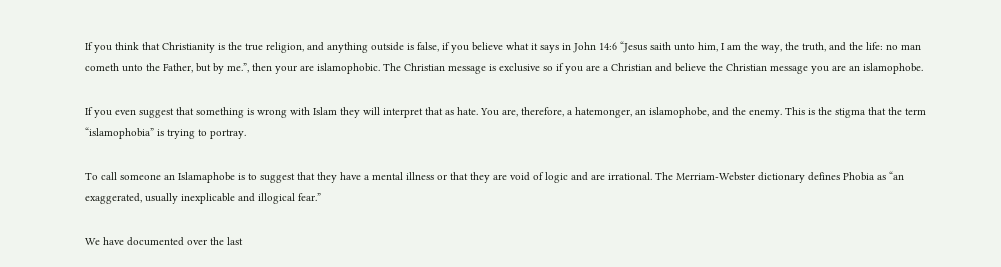If you think that Christianity is the true religion, and anything outside is false, if you believe what it says in John 14:6 “Jesus saith unto him, I am the way, the truth, and the life: no man cometh unto the Father, but by me.”, then your are islamophobic. The Christian message is exclusive so if you are a Christian and believe the Christian message you are an islamophobe.

If you even suggest that something is wrong with Islam they will interpret that as hate. You are, therefore, a hatemonger, an islamophobe, and the enemy. This is the stigma that the term “islamophobia” is trying to portray.

To call someone an Islamaphobe is to suggest that they have a mental illness or that they are void of logic and are irrational. The Merriam-Webster dictionary defines Phobia as “an exaggerated, usually inexplicable and illogical fear.”

We have documented over the last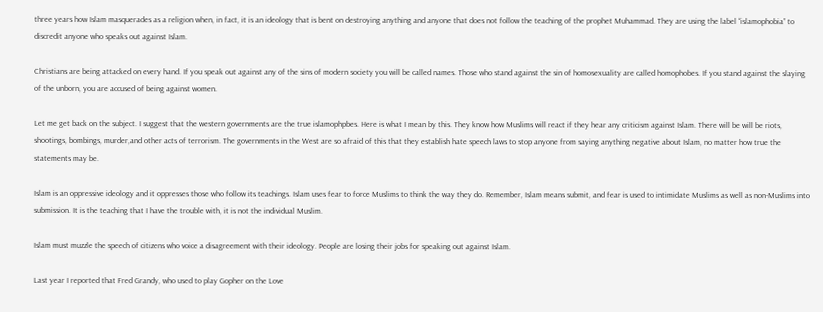three years how Islam masquerades as a religion when, in fact, it is an ideology that is bent on destroying anything and anyone that does not follow the teaching of the prophet Muhammad. They are using the label “islamophobia” to discredit anyone who speaks out against Islam.

Christians are being attacked on every hand. If you speak out against any of the sins of modern society you will be called names. Those who stand against the sin of homosexuality are called homophobes. If you stand against the slaying of the unborn, you are accused of being against women.

Let me get back on the subject. I suggest that the western governments are the true islamophpbes. Here is what I mean by this. They know how Muslims will react if they hear any criticism against Islam. There will be will be riots, shootings, bombings, murder,and other acts of terrorism. The governments in the West are so afraid of this that they establish hate speech laws to stop anyone from saying anything negative about Islam, no matter how true the statements may be.

Islam is an oppressive ideology and it oppresses those who follow its teachings. Islam uses fear to force Muslims to think the way they do. Remember, Islam means submit, and fear is used to intimidate Muslims as well as non-Muslims into submission. It is the teaching that I have the trouble with, it is not the individual Muslim.

Islam must muzzle the speech of citizens who voice a disagreement with their ideology. People are losing their jobs for speaking out against Islam.

Last year I reported that Fred Grandy, who used to play Gopher on the Love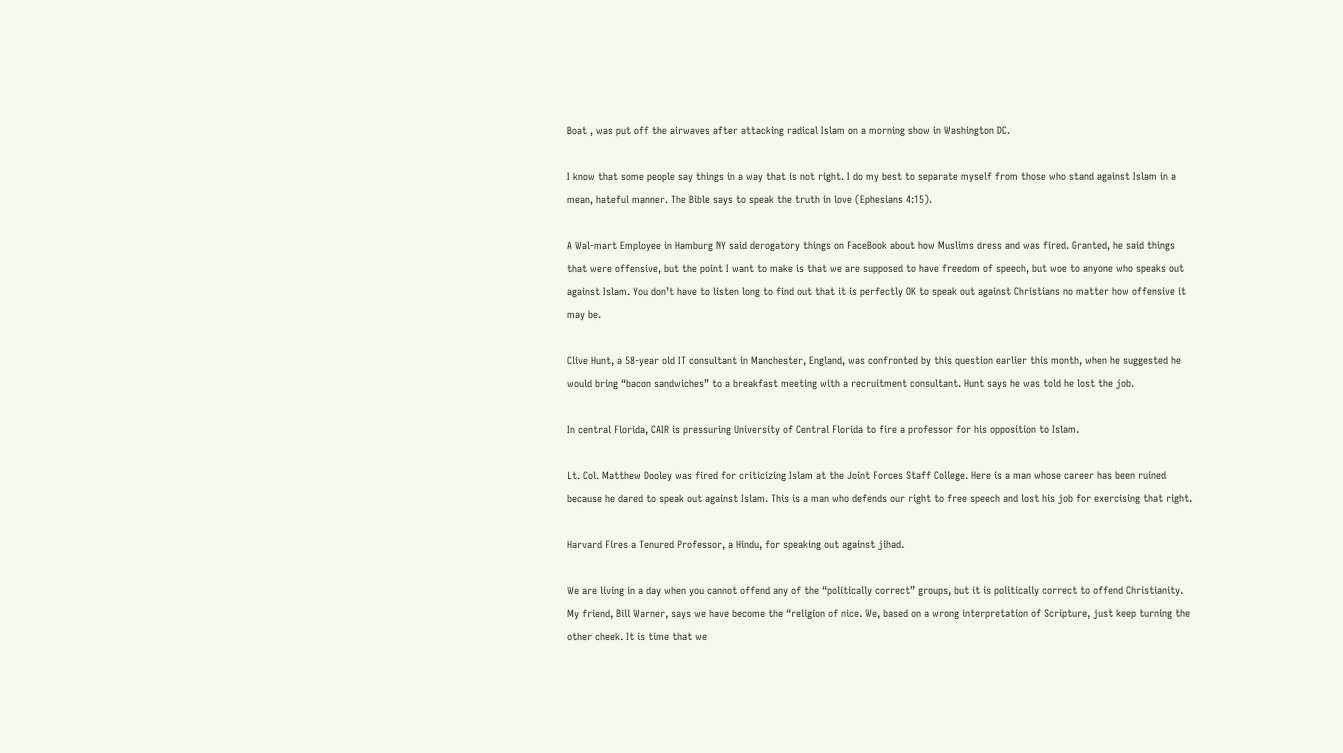Boat , was put off the airwaves after attacking radical Islam on a morning show in Washington DC.

I know that some people say things in a way that is not right. I do my best to separate myself from those who stand against Islam in a mean, hateful manner. The Bible says to speak the truth in love (Ephesians 4:15).

A Wal-mart Employee in Hamburg NY said derogatory things on FaceBook about how Muslims dress and was fired. Granted, he said things that were offensive, but the point I want to make is that we are supposed to have freedom of speech, but woe to anyone who speaks out against Islam. You don’t have to listen long to find out that it is perfectly OK to speak out against Christians no matter how offensive it may be.

Clive Hunt, a 58-year old IT consultant in Manchester, England, was confronted by this question earlier this month, when he suggested he would bring “bacon sandwiches” to a breakfast meeting with a recruitment consultant. Hunt says he was told he lost the job.

In central Florida, CAIR is pressuring University of Central Florida to fire a professor for his opposition to Islam.

Lt. Col. Matthew Dooley was fired for criticizing Islam at the Joint Forces Staff College. Here is a man whose career has been ruined because he dared to speak out against Islam. This is a man who defends our right to free speech and lost his job for exercising that right.

Harvard Fires a Tenured Professor, a Hindu, for speaking out against jihad.

We are living in a day when you cannot offend any of the “politically correct” groups, but it is politically correct to offend Christianity. My friend, Bill Warner, says we have become the “religion of nice. We, based on a wrong interpretation of Scripture, just keep turning the other cheek. It is time that we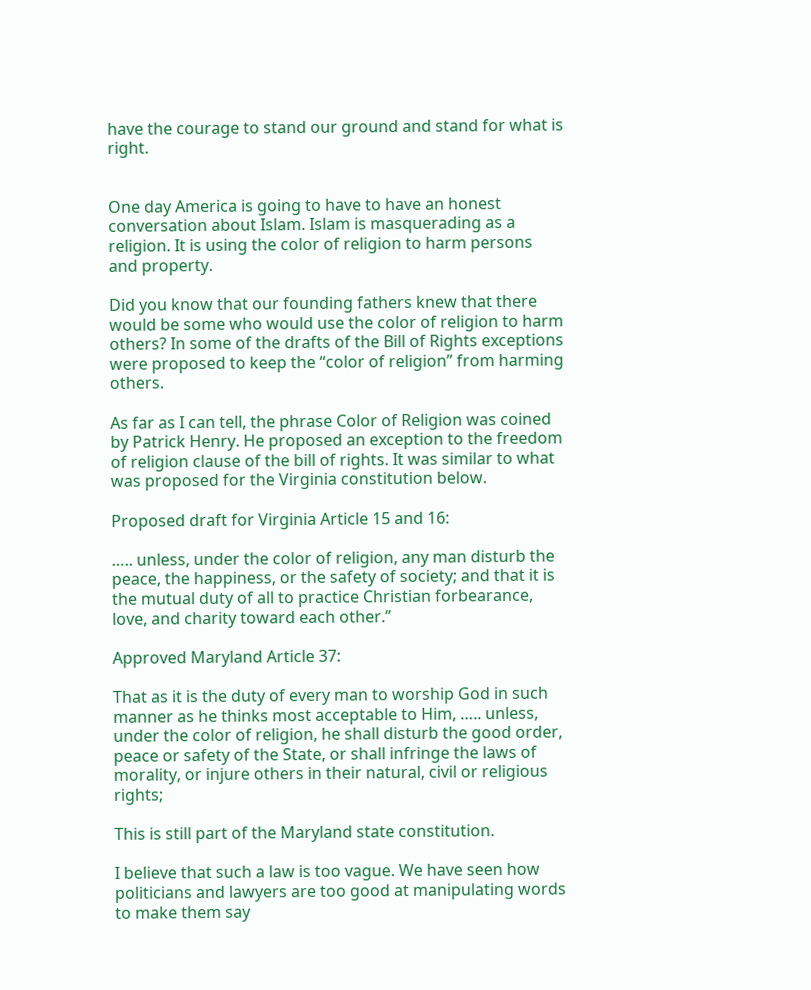have the courage to stand our ground and stand for what is right.


One day America is going to have to have an honest conversation about Islam. Islam is masquerading as a religion. It is using the color of religion to harm persons and property.

Did you know that our founding fathers knew that there would be some who would use the color of religion to harm others? In some of the drafts of the Bill of Rights exceptions were proposed to keep the “color of religion” from harming others.

As far as I can tell, the phrase Color of Religion was coined by Patrick Henry. He proposed an exception to the freedom of religion clause of the bill of rights. It was similar to what was proposed for the Virginia constitution below.

Proposed draft for Virginia Article 15 and 16:

….. unless, under the color of religion, any man disturb the peace, the happiness, or the safety of society; and that it is the mutual duty of all to practice Christian forbearance, love, and charity toward each other.”

Approved Maryland Article 37:

That as it is the duty of every man to worship God in such manner as he thinks most acceptable to Him, ….. unless, under the color of religion, he shall disturb the good order, peace or safety of the State, or shall infringe the laws of morality, or injure others in their natural, civil or religious rights;

This is still part of the Maryland state constitution.

I believe that such a law is too vague. We have seen how politicians and lawyers are too good at manipulating words to make them say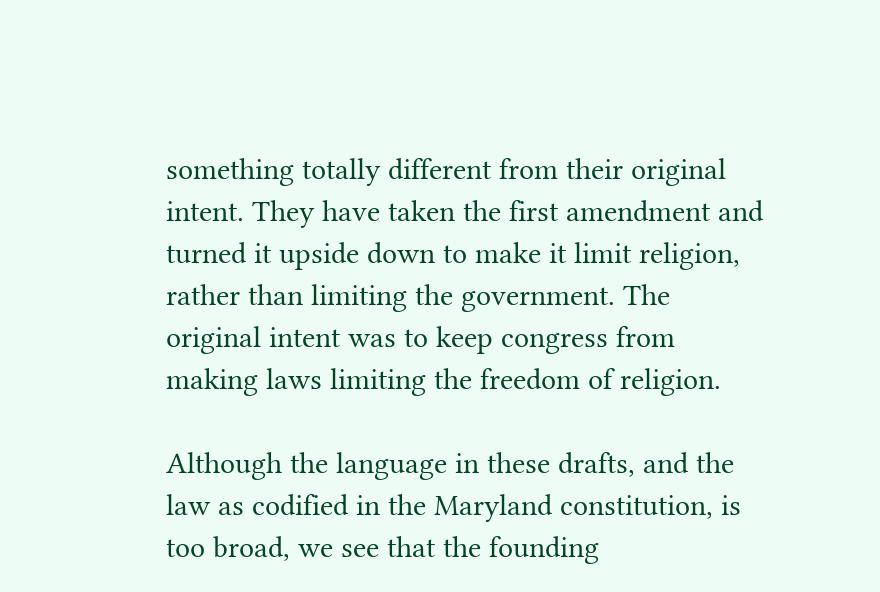something totally different from their original intent. They have taken the first amendment and turned it upside down to make it limit religion, rather than limiting the government. The original intent was to keep congress from making laws limiting the freedom of religion.

Although the language in these drafts, and the law as codified in the Maryland constitution, is too broad, we see that the founding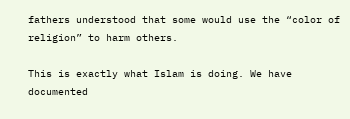fathers understood that some would use the “color of religion” to harm others.

This is exactly what Islam is doing. We have documented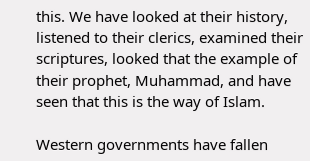this. We have looked at their history, listened to their clerics, examined their scriptures, looked that the example of their prophet, Muhammad, and have seen that this is the way of Islam.

Western governments have fallen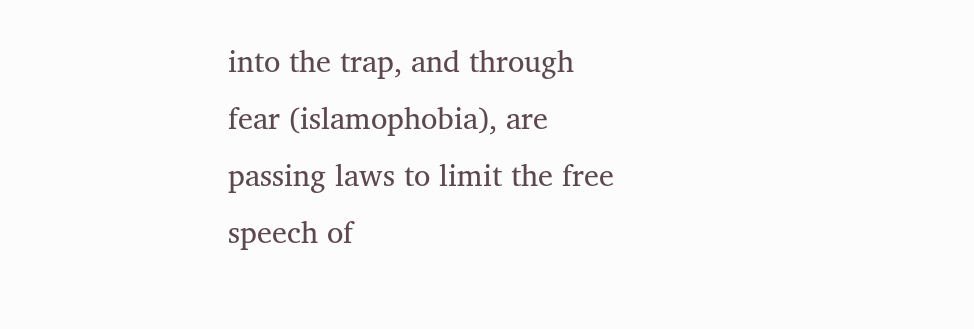into the trap, and through fear (islamophobia), are passing laws to limit the free speech of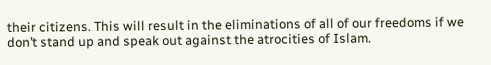their citizens. This will result in the eliminations of all of our freedoms if we don’t stand up and speak out against the atrocities of Islam.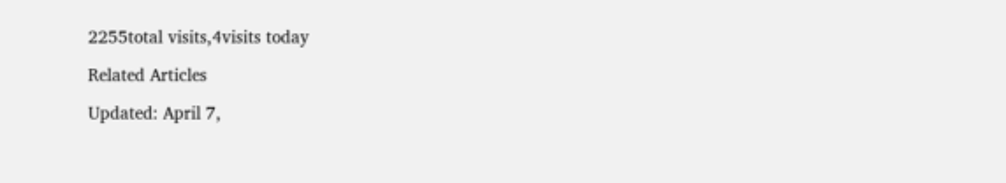2255total visits,4visits today

Related Articles

Updated: April 7,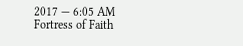2017 — 6:05 AM
Fortress of Faith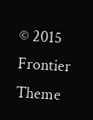© 2015 Frontier Theme